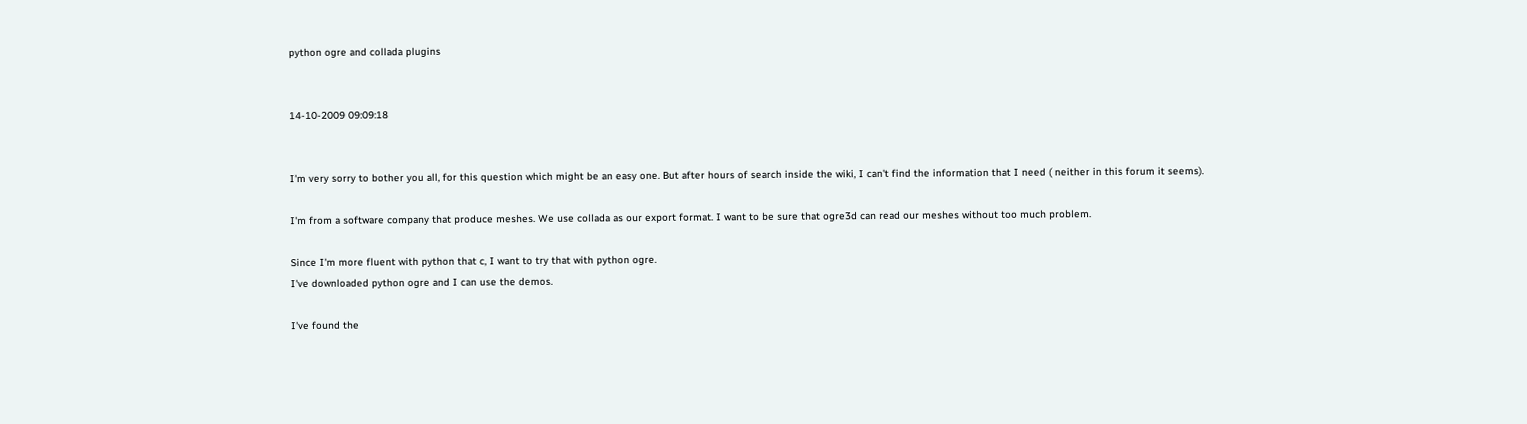python ogre and collada plugins


14-10-2009 09:09:18


I'm very sorry to bother you all, for this question which might be an easy one. But after hours of search inside the wiki, I can't find the information that I need ( neither in this forum it seems).

I'm from a software company that produce meshes. We use collada as our export format. I want to be sure that ogre3d can read our meshes without too much problem.

Since I'm more fluent with python that c, I want to try that with python ogre.
I've downloaded python ogre and I can use the demos.

I've found the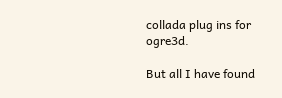collada plug ins for ogre3d.

But all I have found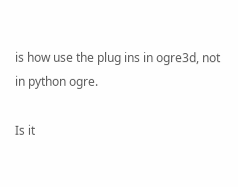is how use the plug ins in ogre3d, not in python ogre.

Is it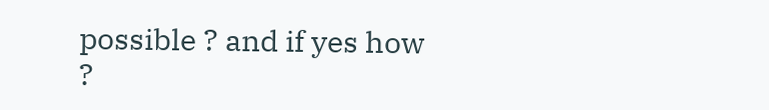possible ? and if yes how ?